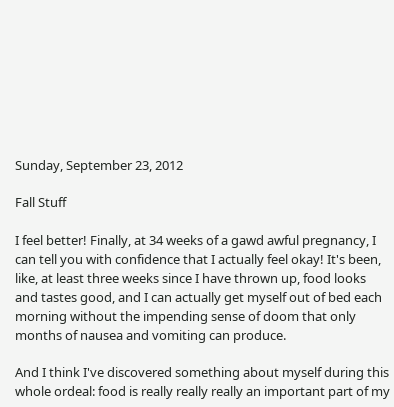Sunday, September 23, 2012

Fall Stuff

I feel better! Finally, at 34 weeks of a gawd awful pregnancy, I can tell you with confidence that I actually feel okay! It's been, like, at least three weeks since I have thrown up, food looks and tastes good, and I can actually get myself out of bed each morning without the impending sense of doom that only months of nausea and vomiting can produce.

And I think I've discovered something about myself during this whole ordeal: food is really really really an important part of my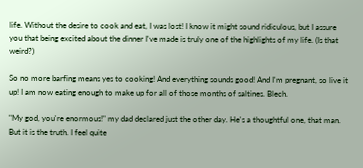life. Without the desire to cook and eat, I was lost! I know it might sound ridiculous, but I assure you that being excited about the dinner I've made is truly one of the highlights of my life. (Is that weird?)

So no more barfing means yes to cooking! And everything sounds good! And I'm pregnant, so live it up! I am now eating enough to make up for all of those months of saltines. Blech.

"My god, you're enormous!" my dad declared just the other day. He's a thoughtful one, that man. But it is the truth. I feel quite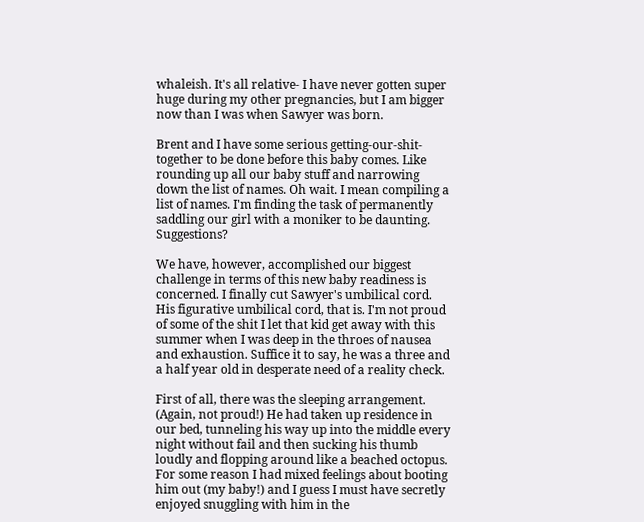whaleish. It's all relative- I have never gotten super huge during my other pregnancies, but I am bigger now than I was when Sawyer was born.

Brent and I have some serious getting-our-shit-together to be done before this baby comes. Like rounding up all our baby stuff and narrowing down the list of names. Oh wait. I mean compiling a list of names. I'm finding the task of permanently saddling our girl with a moniker to be daunting. Suggestions?

We have, however, accomplished our biggest challenge in terms of this new baby readiness is concerned. I finally cut Sawyer's umbilical cord. His figurative umbilical cord, that is. I'm not proud of some of the shit I let that kid get away with this summer when I was deep in the throes of nausea and exhaustion. Suffice it to say, he was a three and a half year old in desperate need of a reality check.

First of all, there was the sleeping arrangement. (Again, not proud!) He had taken up residence in our bed, tunneling his way up into the middle every night without fail and then sucking his thumb loudly and flopping around like a beached octopus. For some reason I had mixed feelings about booting him out (my baby!) and I guess I must have secretly enjoyed snuggling with him in the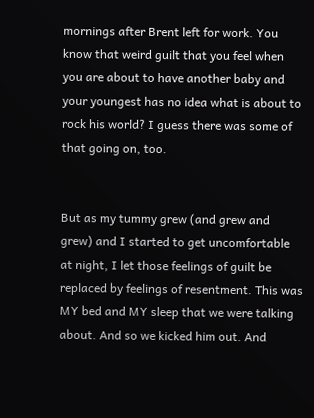mornings after Brent left for work. You know that weird guilt that you feel when you are about to have another baby and your youngest has no idea what is about to rock his world? I guess there was some of that going on, too.


But as my tummy grew (and grew and grew) and I started to get uncomfortable at night, I let those feelings of guilt be replaced by feelings of resentment. This was MY bed and MY sleep that we were talking about. And so we kicked him out. And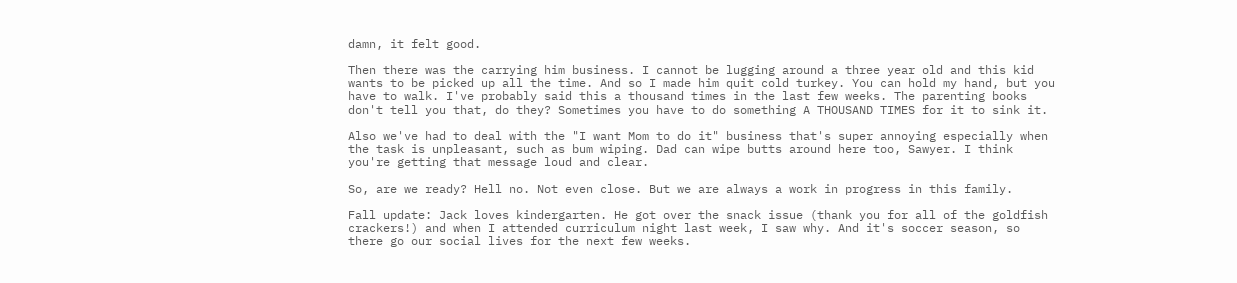damn, it felt good.

Then there was the carrying him business. I cannot be lugging around a three year old and this kid wants to be picked up all the time. And so I made him quit cold turkey. You can hold my hand, but you have to walk. I've probably said this a thousand times in the last few weeks. The parenting books don't tell you that, do they? Sometimes you have to do something A THOUSAND TIMES for it to sink it.

Also we've had to deal with the "I want Mom to do it" business that's super annoying especially when the task is unpleasant, such as bum wiping. Dad can wipe butts around here too, Sawyer. I think you're getting that message loud and clear.

So, are we ready? Hell no. Not even close. But we are always a work in progress in this family.

Fall update: Jack loves kindergarten. He got over the snack issue (thank you for all of the goldfish crackers!) and when I attended curriculum night last week, I saw why. And it's soccer season, so there go our social lives for the next few weeks.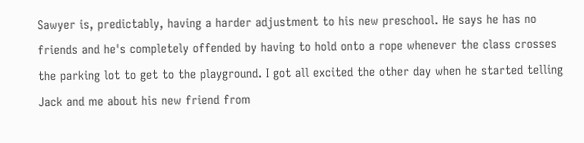Sawyer is, predictably, having a harder adjustment to his new preschool. He says he has no friends and he's completely offended by having to hold onto a rope whenever the class crosses the parking lot to get to the playground. I got all excited the other day when he started telling Jack and me about his new friend from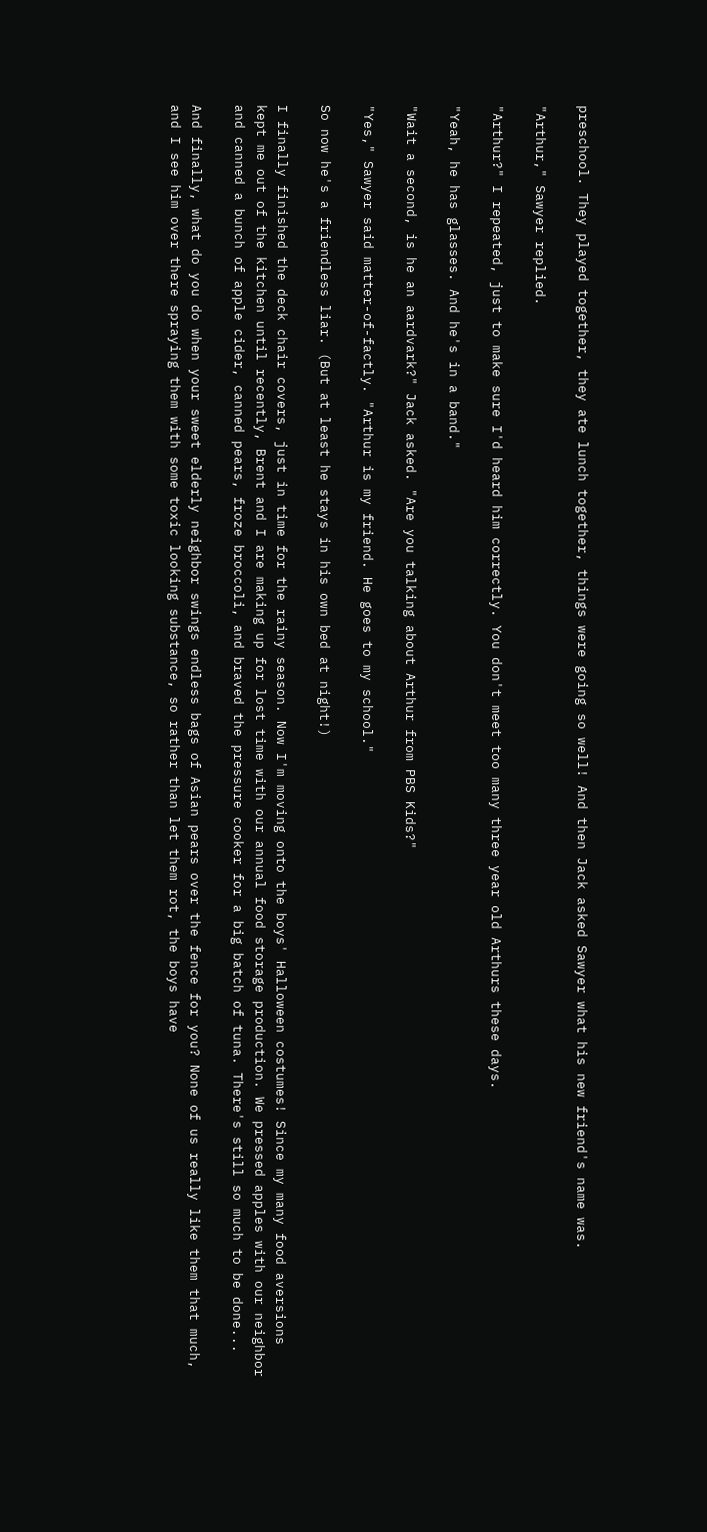preschool. They played together, they ate lunch together, things were going so well! And then Jack asked Sawyer what his new friend's name was.

"Arthur," Sawyer replied.

"Arthur?" I repeated, just to make sure I'd heard him correctly. You don't meet too many three year old Arthurs these days.

"Yeah, he has glasses. And he's in a band."

"Wait a second, is he an aardvark?" Jack asked. "Are you talking about Arthur from PBS Kids?"

"Yes," Sawyer said matter-of-factly. "Arthur is my friend. He goes to my school."

So now he's a friendless liar. (But at least he stays in his own bed at night!)

I finally finished the deck chair covers, just in time for the rainy season. Now I'm moving onto the boys' Halloween costumes! Since my many food aversions kept me out of the kitchen until recently, Brent and I are making up for lost time with our annual food storage production. We pressed apples with our neighbor and canned a bunch of apple cider, canned pears, froze broccoli, and braved the pressure cooker for a big batch of tuna. There's still so much to be done...

And finally, what do you do when your sweet elderly neighbor swings endless bags of Asian pears over the fence for you? None of us really like them that much, and I see him over there spraying them with some toxic looking substance, so rather than let them rot, the boys have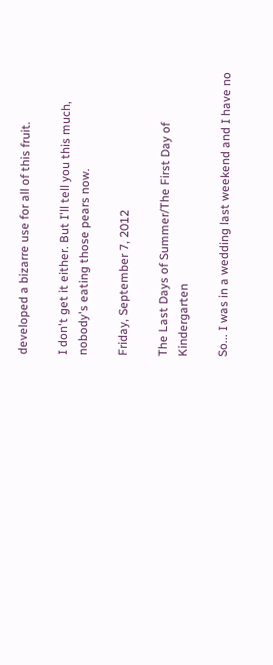developed a bizarre use for all of this fruit.

I don't get it either. But I'll tell you this much, nobody's eating those pears now.

Friday, September 7, 2012

The Last Days of Summer/The First Day of Kindergarten

So... I was in a wedding last weekend and I have no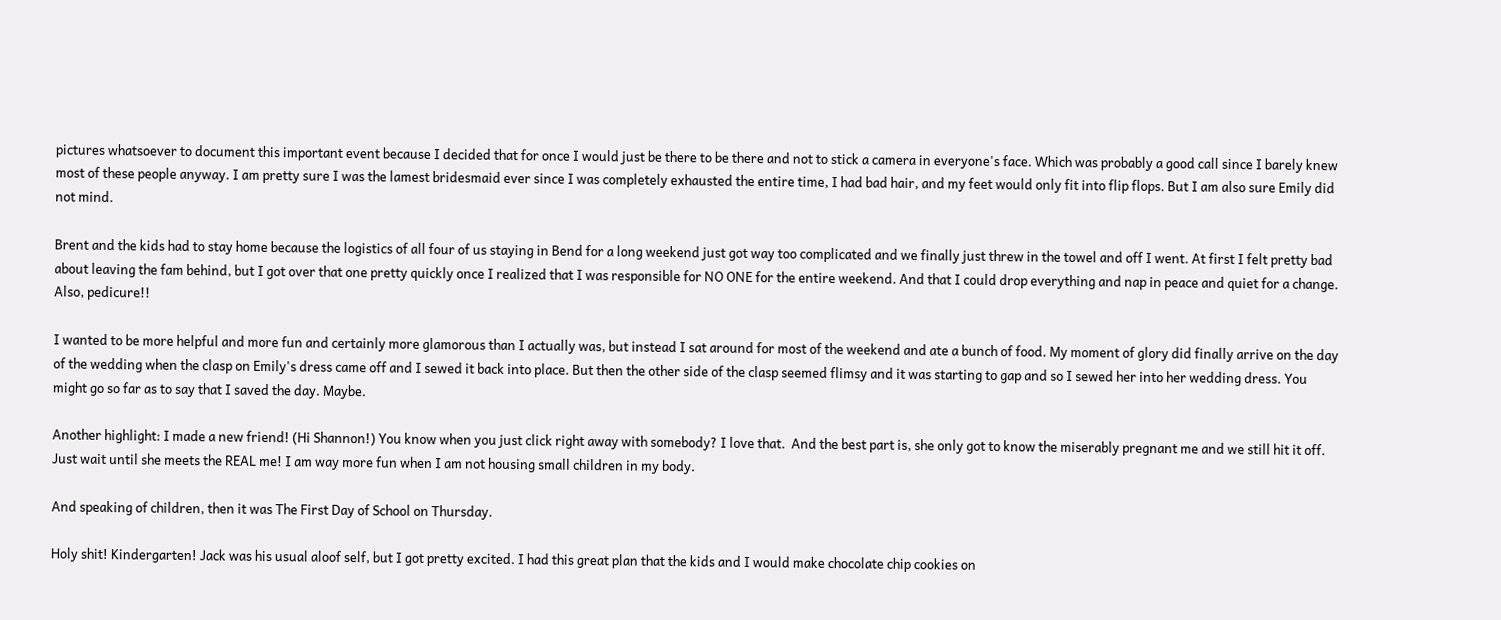pictures whatsoever to document this important event because I decided that for once I would just be there to be there and not to stick a camera in everyone's face. Which was probably a good call since I barely knew most of these people anyway. I am pretty sure I was the lamest bridesmaid ever since I was completely exhausted the entire time, I had bad hair, and my feet would only fit into flip flops. But I am also sure Emily did not mind.

Brent and the kids had to stay home because the logistics of all four of us staying in Bend for a long weekend just got way too complicated and we finally just threw in the towel and off I went. At first I felt pretty bad about leaving the fam behind, but I got over that one pretty quickly once I realized that I was responsible for NO ONE for the entire weekend. And that I could drop everything and nap in peace and quiet for a change. Also, pedicure!!

I wanted to be more helpful and more fun and certainly more glamorous than I actually was, but instead I sat around for most of the weekend and ate a bunch of food. My moment of glory did finally arrive on the day of the wedding when the clasp on Emily's dress came off and I sewed it back into place. But then the other side of the clasp seemed flimsy and it was starting to gap and so I sewed her into her wedding dress. You might go so far as to say that I saved the day. Maybe.

Another highlight: I made a new friend! (Hi Shannon!) You know when you just click right away with somebody? I love that.  And the best part is, she only got to know the miserably pregnant me and we still hit it off. Just wait until she meets the REAL me! I am way more fun when I am not housing small children in my body.

And speaking of children, then it was The First Day of School on Thursday.

Holy shit! Kindergarten! Jack was his usual aloof self, but I got pretty excited. I had this great plan that the kids and I would make chocolate chip cookies on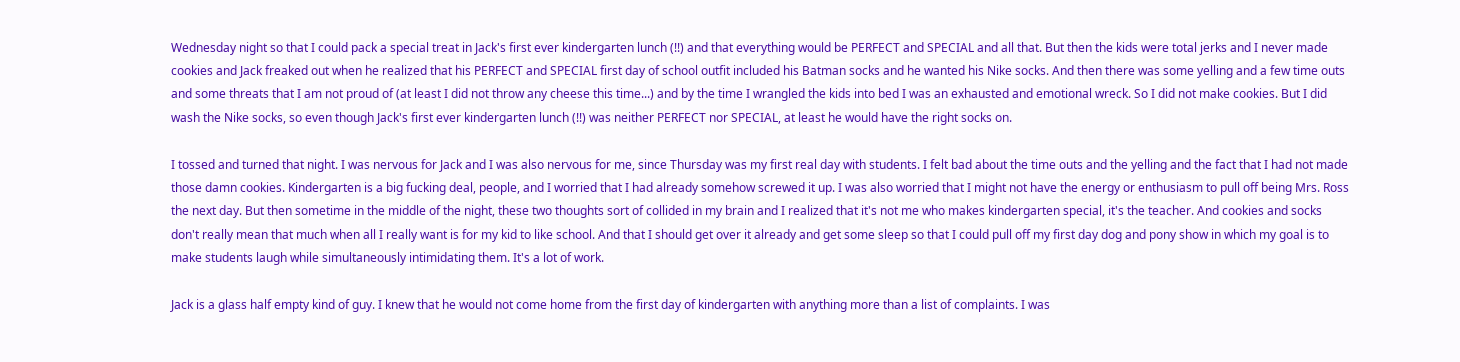Wednesday night so that I could pack a special treat in Jack's first ever kindergarten lunch (!!) and that everything would be PERFECT and SPECIAL and all that. But then the kids were total jerks and I never made cookies and Jack freaked out when he realized that his PERFECT and SPECIAL first day of school outfit included his Batman socks and he wanted his Nike socks. And then there was some yelling and a few time outs and some threats that I am not proud of (at least I did not throw any cheese this time...) and by the time I wrangled the kids into bed I was an exhausted and emotional wreck. So I did not make cookies. But I did wash the Nike socks, so even though Jack's first ever kindergarten lunch (!!) was neither PERFECT nor SPECIAL, at least he would have the right socks on.

I tossed and turned that night. I was nervous for Jack and I was also nervous for me, since Thursday was my first real day with students. I felt bad about the time outs and the yelling and the fact that I had not made those damn cookies. Kindergarten is a big fucking deal, people, and I worried that I had already somehow screwed it up. I was also worried that I might not have the energy or enthusiasm to pull off being Mrs. Ross the next day. But then sometime in the middle of the night, these two thoughts sort of collided in my brain and I realized that it's not me who makes kindergarten special, it's the teacher. And cookies and socks don't really mean that much when all I really want is for my kid to like school. And that I should get over it already and get some sleep so that I could pull off my first day dog and pony show in which my goal is to make students laugh while simultaneously intimidating them. It's a lot of work.

Jack is a glass half empty kind of guy. I knew that he would not come home from the first day of kindergarten with anything more than a list of complaints. I was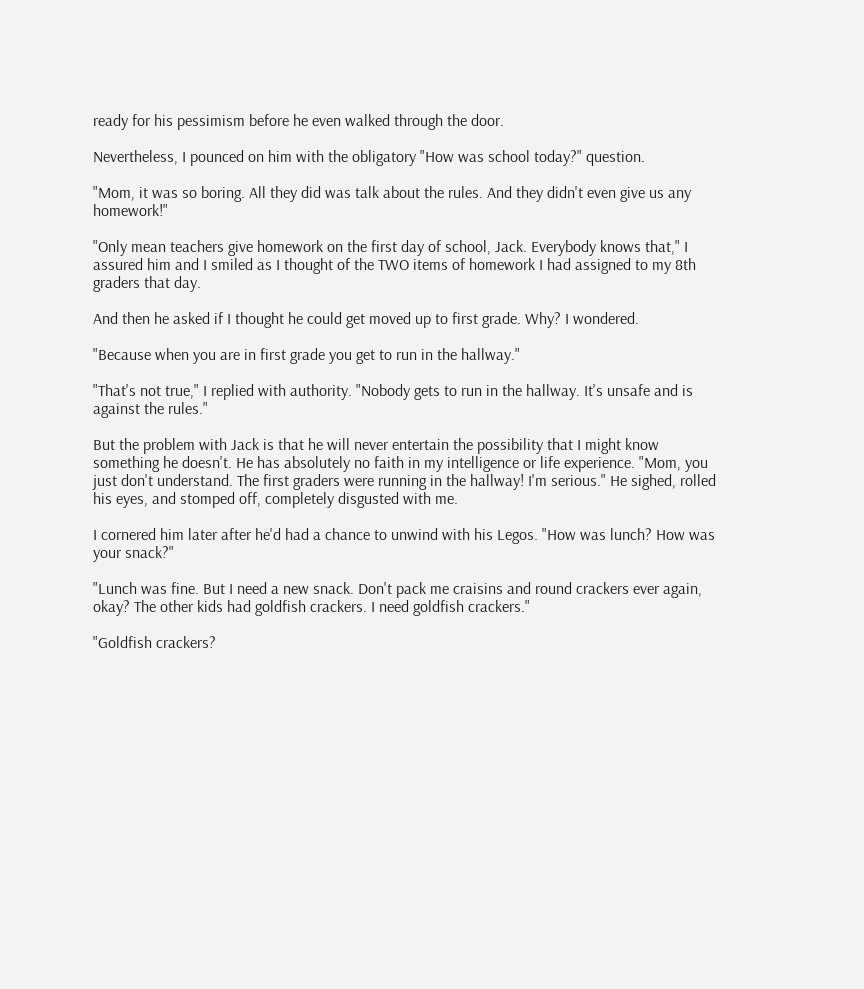ready for his pessimism before he even walked through the door.

Nevertheless, I pounced on him with the obligatory "How was school today?" question.

"Mom, it was so boring. All they did was talk about the rules. And they didn't even give us any homework!"

"Only mean teachers give homework on the first day of school, Jack. Everybody knows that," I assured him and I smiled as I thought of the TWO items of homework I had assigned to my 8th graders that day.

And then he asked if I thought he could get moved up to first grade. Why? I wondered.

"Because when you are in first grade you get to run in the hallway."

"That's not true," I replied with authority. "Nobody gets to run in the hallway. It's unsafe and is against the rules."

But the problem with Jack is that he will never entertain the possibility that I might know something he doesn't. He has absolutely no faith in my intelligence or life experience. "Mom, you just don't understand. The first graders were running in the hallway! I'm serious." He sighed, rolled his eyes, and stomped off, completely disgusted with me.

I cornered him later after he'd had a chance to unwind with his Legos. "How was lunch? How was your snack?"

"Lunch was fine. But I need a new snack. Don't pack me craisins and round crackers ever again, okay? The other kids had goldfish crackers. I need goldfish crackers."

"Goldfish crackers?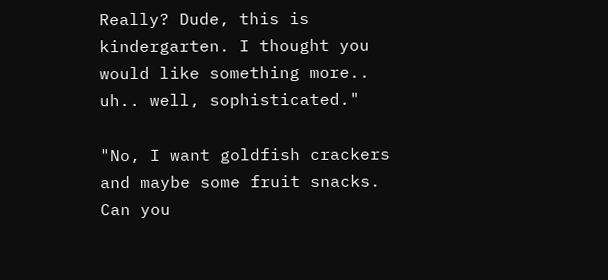Really? Dude, this is kindergarten. I thought you would like something more.. uh.. well, sophisticated."

"No, I want goldfish crackers and maybe some fruit snacks. Can you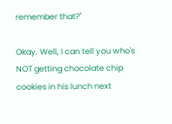remember that?"

Okay. Well, I can tell you who's NOT getting chocolate chip cookies in his lunch next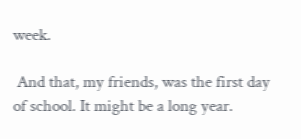week.

 And that, my friends, was the first day of school. It might be a long year.